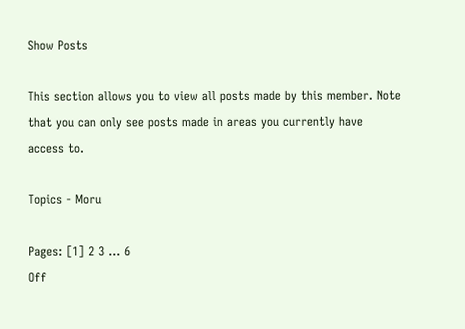Show Posts

This section allows you to view all posts made by this member. Note that you can only see posts made in areas you currently have access to.

Topics - Moru

Pages: [1] 2 3 ... 6
Off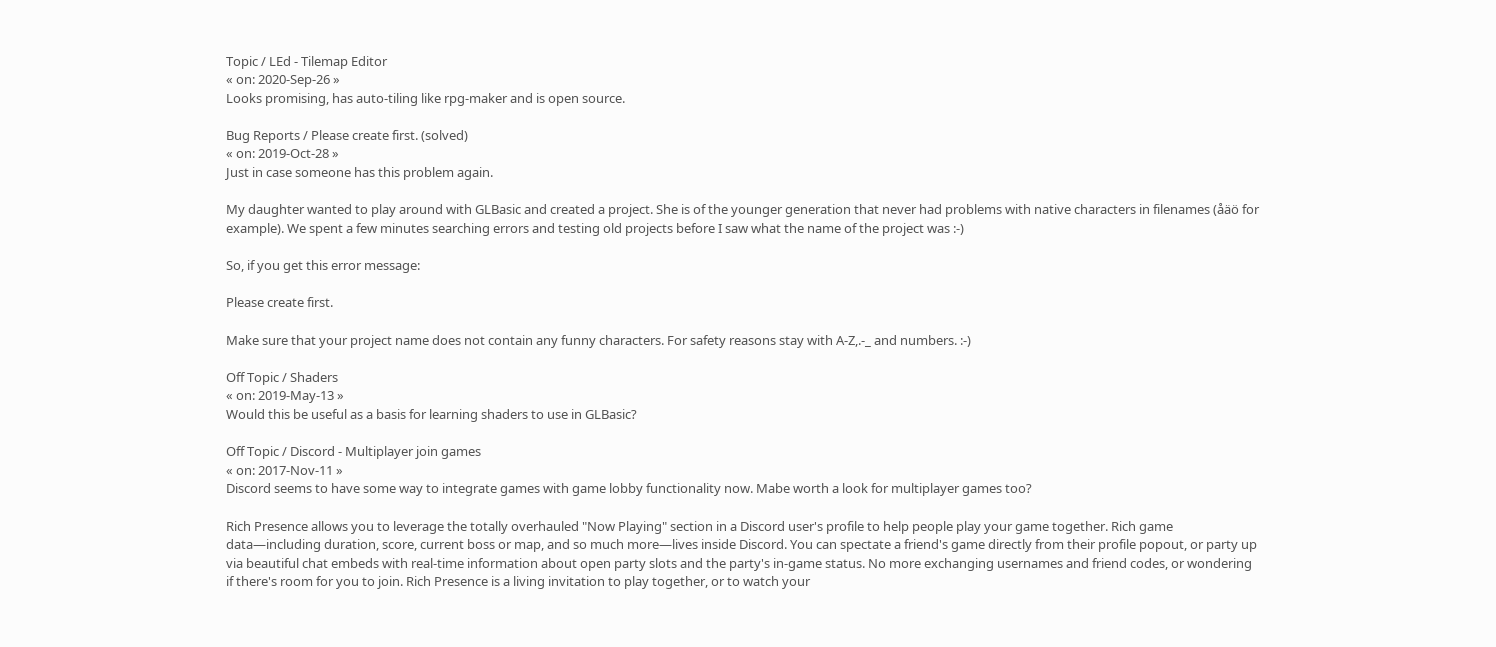Topic / LEd - Tilemap Editor
« on: 2020-Sep-26 »
Looks promising, has auto-tiling like rpg-maker and is open source.

Bug Reports / Please create first. (solved)
« on: 2019-Oct-28 »
Just in case someone has this problem again.

My daughter wanted to play around with GLBasic and created a project. She is of the younger generation that never had problems with native characters in filenames (åäö for example). We spent a few minutes searching errors and testing old projects before I saw what the name of the project was :-)

So, if you get this error message:

Please create first.

Make sure that your project name does not contain any funny characters. For safety reasons stay with A-Z,.-_ and numbers. :-)

Off Topic / Shaders
« on: 2019-May-13 »
Would this be useful as a basis for learning shaders to use in GLBasic?

Off Topic / Discord - Multiplayer join games
« on: 2017-Nov-11 »
Discord seems to have some way to integrate games with game lobby functionality now. Mabe worth a look for multiplayer games too?

Rich Presence allows you to leverage the totally overhauled "Now Playing" section in a Discord user's profile to help people play your game together. Rich game data—including duration, score, current boss or map, and so much more—lives inside Discord. You can spectate a friend's game directly from their profile popout, or party up via beautiful chat embeds with real-time information about open party slots and the party's in-game status. No more exchanging usernames and friend codes, or wondering if there's room for you to join. Rich Presence is a living invitation to play together, or to watch your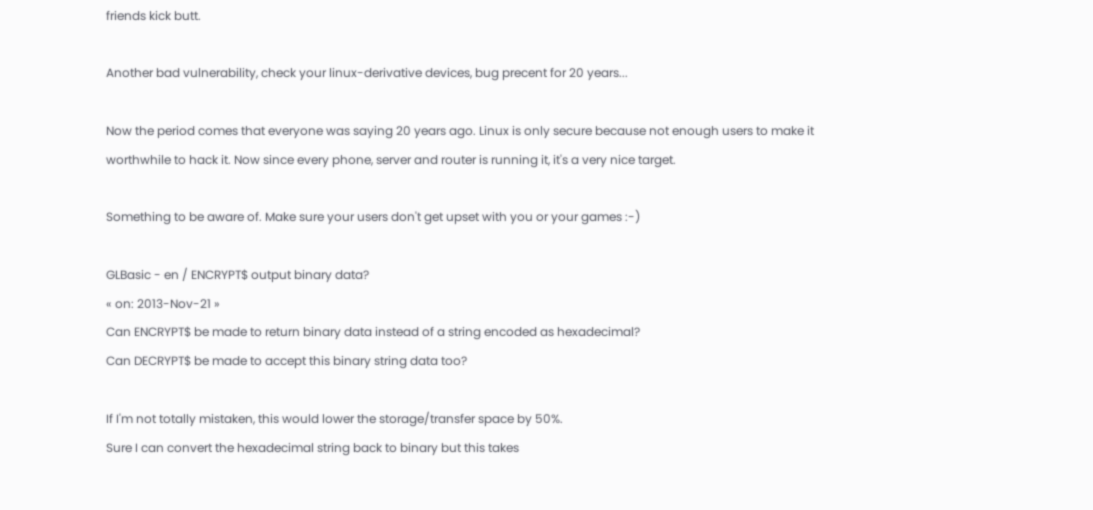friends kick butt.

Another bad vulnerability, check your linux-derivative devices, bug precent for 20 years...

Now the period comes that everyone was saying 20 years ago. Linux is only secure because not enough users to make it worthwhile to hack it. Now since every phone, server and router is running it, it's a very nice target.

Something to be aware of. Make sure your users don't get upset with you or your games :-)

GLBasic - en / ENCRYPT$ output binary data?
« on: 2013-Nov-21 »
Can ENCRYPT$ be made to return binary data instead of a string encoded as hexadecimal?
Can DECRYPT$ be made to accept this binary string data too?

If I'm not totally mistaken, this would lower the storage/transfer space by 50%.
Sure I can convert the hexadecimal string back to binary but this takes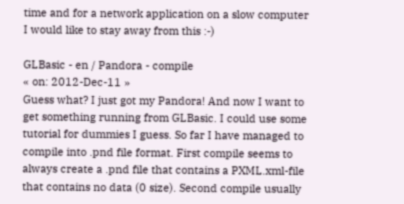time and for a network application on a slow computer I would like to stay away from this :-)

GLBasic - en / Pandora - compile
« on: 2012-Dec-11 »
Guess what? I just got my Pandora! And now I want to get something running from GLBasic. I could use some tutorial for dummies I guess. So far I have managed to compile into .pnd file format. First compile seems to always create a .pnd file that contains a PXML.xml-file that contains no data (0 size). Second compile usually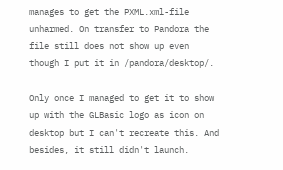manages to get the PXML.xml-file unharmed. On transfer to Pandora the file still does not show up even though I put it in /pandora/desktop/.

Only once I managed to get it to show up with the GLBasic logo as icon on desktop but I can't recreate this. And besides, it still didn't launch.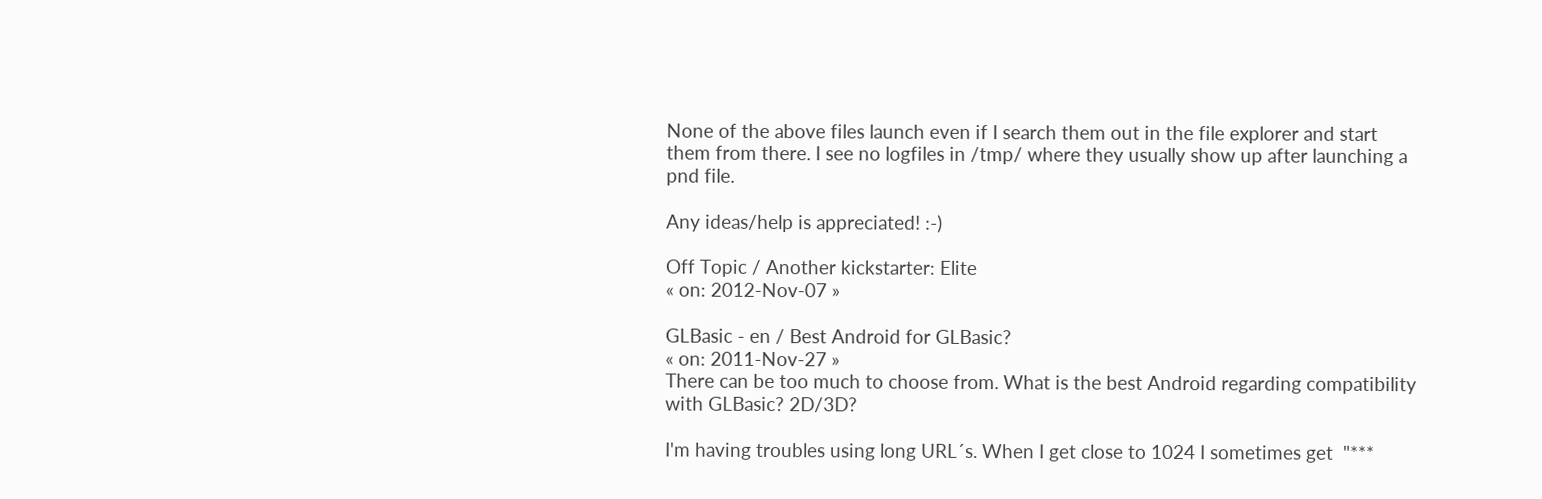None of the above files launch even if I search them out in the file explorer and start them from there. I see no logfiles in /tmp/ where they usually show up after launching a pnd file.

Any ideas/help is appreciated! :-)

Off Topic / Another kickstarter: Elite
« on: 2012-Nov-07 »

GLBasic - en / Best Android for GLBasic?
« on: 2011-Nov-27 »
There can be too much to choose from. What is the best Android regarding compatibility with GLBasic? 2D/3D?

I'm having troubles using long URL´s. When I get close to 1024 I sometimes get  "***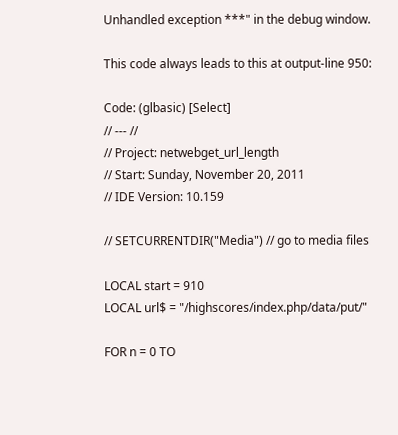Unhandled exception ***" in the debug window.

This code always leads to this at output-line 950:

Code: (glbasic) [Select]
// --- //
// Project: netwebget_url_length
// Start: Sunday, November 20, 2011
// IDE Version: 10.159

// SETCURRENTDIR("Media") // go to media files

LOCAL start = 910
LOCAL url$ = "/highscores/index.php/data/put/"

FOR n = 0 TO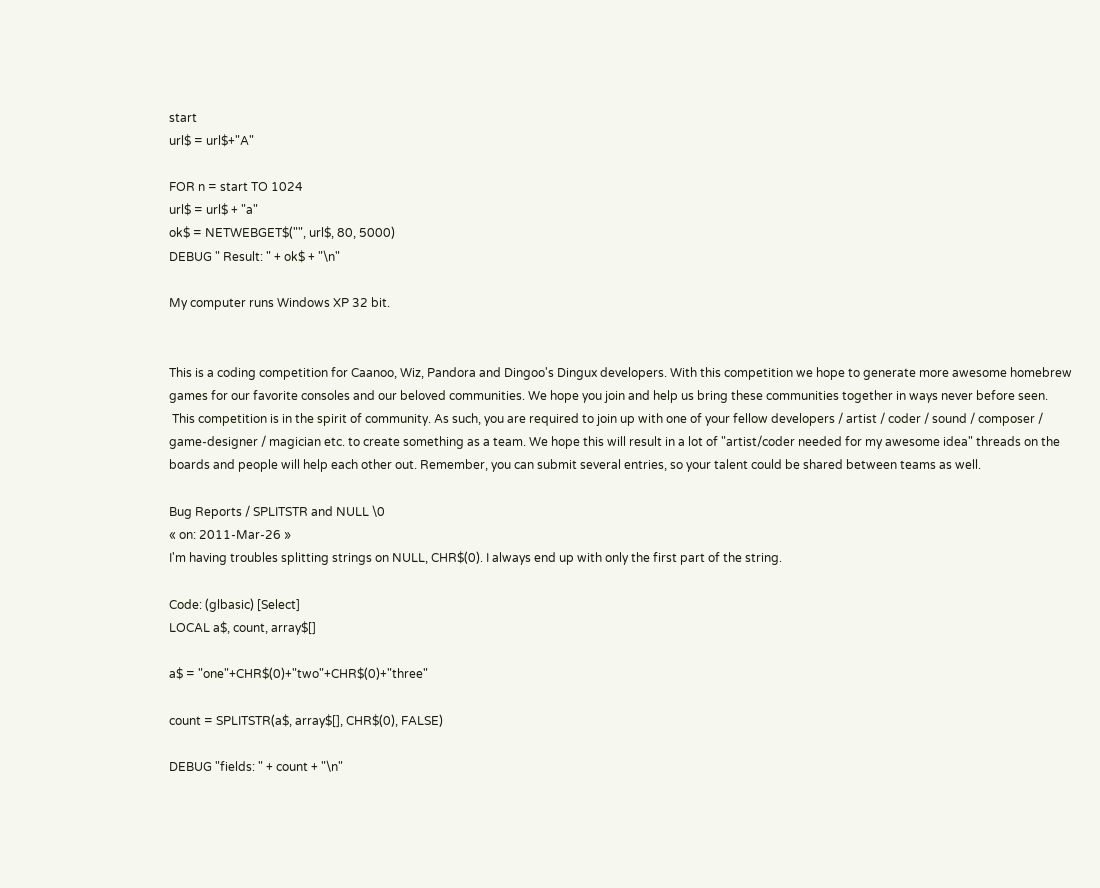start
url$ = url$+"A"

FOR n = start TO 1024
url$ = url$ + "a"
ok$ = NETWEBGET$("", url$, 80, 5000)
DEBUG " Result: " + ok$ + "\n"

My computer runs Windows XP 32 bit.


This is a coding competition for Caanoo, Wiz, Pandora and Dingoo's Dingux developers. With this competition we hope to generate more awesome homebrew games for our favorite consoles and our beloved communities. We hope you join and help us bring these communities together in ways never before seen.
 This competition is in the spirit of community. As such, you are required to join up with one of your fellow developers / artist / coder / sound / composer / game-designer / magician etc. to create something as a team. We hope this will result in a lot of "artist/coder needed for my awesome idea" threads on the boards and people will help each other out. Remember, you can submit several entries, so your talent could be shared between teams as well.

Bug Reports / SPLITSTR and NULL \0
« on: 2011-Mar-26 »
I'm having troubles splitting strings on NULL, CHR$(0). I always end up with only the first part of the string.

Code: (glbasic) [Select]
LOCAL a$, count, array$[]

a$ = "one"+CHR$(0)+"two"+CHR$(0)+"three"

count = SPLITSTR(a$, array$[], CHR$(0), FALSE)

DEBUG "fields: " + count + "\n"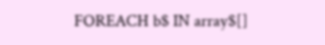FOREACH b$ IN array$[]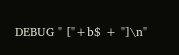DEBUG " ["+b$ + "]\n"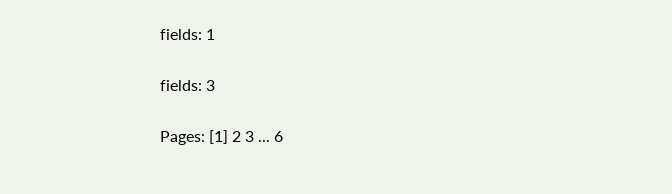fields: 1

fields: 3

Pages: [1] 2 3 ... 6